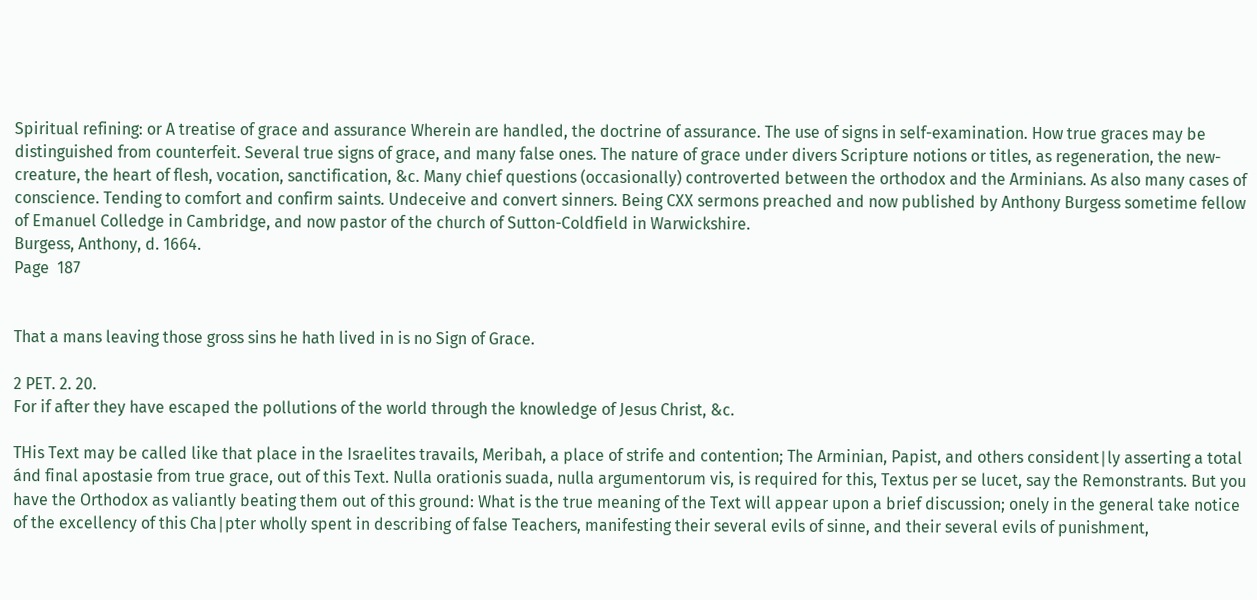Spiritual refining: or A treatise of grace and assurance Wherein are handled, the doctrine of assurance. The use of signs in self-examination. How true graces may be distinguished from counterfeit. Several true signs of grace, and many false ones. The nature of grace under divers Scripture notions or titles, as regeneration, the new-creature, the heart of flesh, vocation, sanctification, &c. Many chief questions (occasionally) controverted between the orthodox and the Arminians. As also many cases of conscience. Tending to comfort and confirm saints. Undeceive and convert sinners. Being CXX sermons preached and now published by Anthony Burgess sometime fellow of Emanuel Colledge in Cambridge, and now pastor of the church of Sutton-Coldfield in Warwickshire.
Burgess, Anthony, d. 1664.
Page  187


That a mans leaving those gross sins he hath lived in is no Sign of Grace.

2 PET. 2. 20.
For if after they have escaped the pollutions of the world through the knowledge of Jesus Christ, &c.

THis Text may be called like that place in the Israelites travails, Meribah, a place of strife and contention; The Arminian, Papist, and others consident∣ly asserting a total ánd final apostasie from true grace, out of this Text. Nulla orationis suada, nulla argumentorum vis, is required for this, Textus per se lucet, say the Remonstrants. But you have the Orthodox as valiantly beating them out of this ground: What is the true meaning of the Text will appear upon a brief discussion; onely in the general take notice of the excellency of this Cha∣pter wholly spent in describing of false Teachers, manifesting their several evils of sinne, and their several evils of punishment,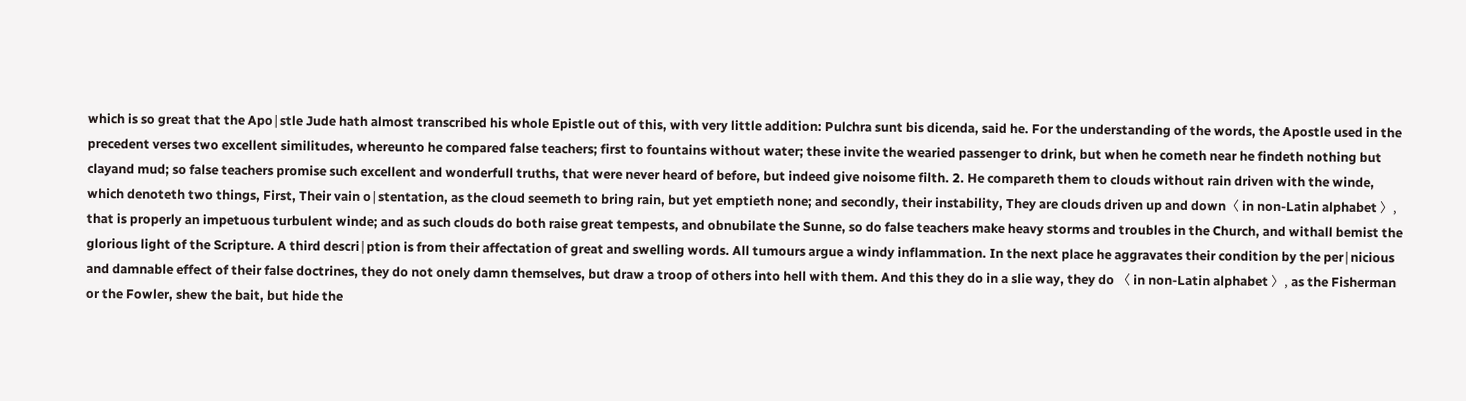which is so great that the Apo∣stle Jude hath almost transcribed his whole Epistle out of this, with very little addition: Pulchra sunt bis dicenda, said he. For the understanding of the words, the Apostle used in the precedent verses two excellent similitudes, whereunto he compared false teachers; first to fountains without water; these invite the wearied passenger to drink, but when he cometh near he findeth nothing but clayand mud; so false teachers promise such excellent and wonderfull truths, that were never heard of before, but indeed give noisome filth. 2. He compareth them to clouds without rain driven with the winde, which denoteth two things, First, Their vain o∣stentation, as the cloud seemeth to bring rain, but yet emptieth none; and secondly, their instability, They are clouds driven up and down〈 in non-Latin alphabet 〉, that is properly an impetuous turbulent winde; and as such clouds do both raise great tempests, and obnubilate the Sunne, so do false teachers make heavy storms and troubles in the Church, and withall bemist the glorious light of the Scripture. A third descri∣ption is from their affectation of great and swelling words. All tumours argue a windy inflammation. In the next place he aggravates their condition by the per∣nicious and damnable effect of their false doctrines, they do not onely damn themselves, but draw a troop of others into hell with them. And this they do in a slie way, they do 〈 in non-Latin alphabet 〉, as the Fisherman or the Fowler, shew the bait, but hide the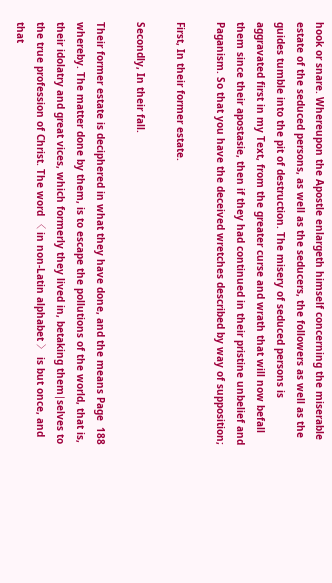hook or snare. Whereupon the Apostle enlargeth himself concerning the miserable estate of the seduced persons, as well as the seducers, the followers as well as the guides tumble into the pit of destruction. The misery of seduced persons is aggravated first in my Text, from the greater curse and wrath that will now befall them since their apostasie, then if they had continued in their pristine unbelief and Paganism. So that you have the deceived wretches described by way of supposition;

First, In their former estate.

Secondly, In their fall.

Their former estate is deciphered in what they have done, and the means Page  188 whereby. The matter done by them, is to escape the pollutions of the world, that is, their idolatry and great vices, which formerly they lived in, betaking them∣selves to the true profession of Christ. The word 〈 in non-Latin alphabet 〉 is but once, and that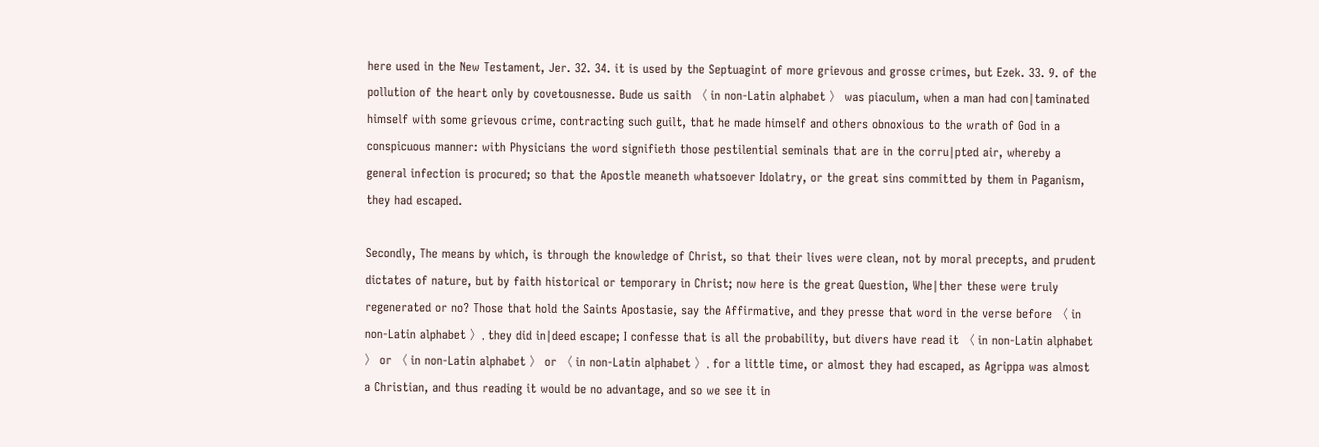here used in the New Testament, Jer. 32. 34. it is used by the Septuagint of more grievous and grosse crimes, but Ezek. 33. 9. of the pollution of the heart only by covetousnesse. Bude us saith 〈 in non-Latin alphabet 〉 was piaculum, when a man had con∣taminated himself with some grievous crime, contracting such guilt, that he made himself and others obnoxious to the wrath of God in a conspicuous manner: with Physicians the word signifieth those pestilential seminals that are in the corru∣pted air, whereby a general infection is procured; so that the Apostle meaneth whatsoever Idolatry, or the great sins committed by them in Paganism, they had escaped.

Secondly, The means by which, is through the knowledge of Christ, so that their lives were clean, not by moral precepts, and prudent dictates of nature, but by faith historical or temporary in Christ; now here is the great Question, Whe∣ther these were truly regenerated or no? Those that hold the Saints Apostasie, say the Affirmative, and they presse that word in the verse before 〈 in non-Latin alphabet 〉, they did in∣deed escape; I confesse that is all the probability, but divers have read it 〈 in non-Latin alphabet 〉 or 〈 in non-Latin alphabet 〉 or 〈 in non-Latin alphabet 〉, for a little time, or almost they had escaped, as Agrippa was almost a Christian, and thus reading it would be no advantage, and so we see it in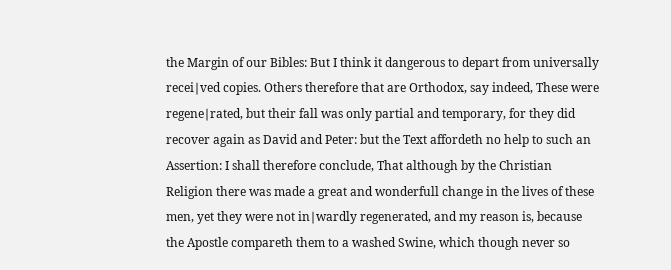the Margin of our Bibles: But I think it dangerous to depart from universally recei∣ved copies. Others therefore that are Orthodox, say indeed, These were regene∣rated, but their fall was only partial and temporary, for they did recover again as David and Peter: but the Text affordeth no help to such an Assertion: I shall therefore conclude, That although by the Christian Religion there was made a great and wonderfull change in the lives of these men, yet they were not in∣wardly regenerated, and my reason is, because the Apostle compareth them to a washed Swine, which though never so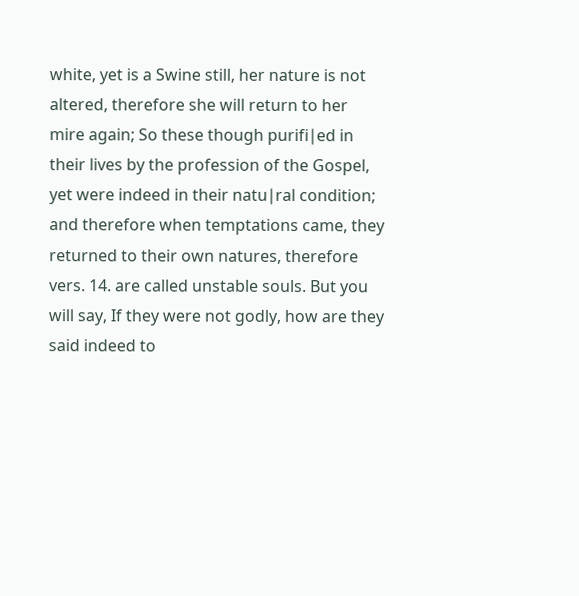white, yet is a Swine still, her nature is not altered, therefore she will return to her mire again; So these though purifi∣ed in their lives by the profession of the Gospel, yet were indeed in their natu∣ral condition; and therefore when temptations came, they returned to their own natures, therefore vers. 14. are called unstable souls. But you will say, If they were not godly, how are they said indeed to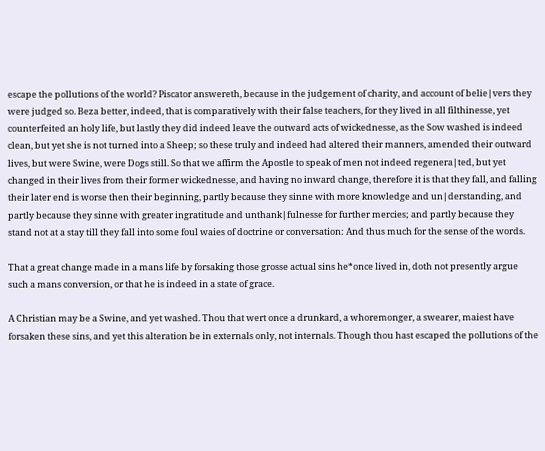escape the pollutions of the world? Piscator answereth, because in the judgement of charity, and account of belie∣vers they were judged so. Beza better, indeed, that is comparatively with their false teachers, for they lived in all filthinesse, yet counterfeited an holy life, but lastly they did indeed leave the outward acts of wickednesse, as the Sow washed is indeed clean, but yet she is not turned into a Sheep; so these truly and indeed had altered their manners, amended their outward lives, but were Swine, were Dogs still. So that we affirm the Apostle to speak of men not indeed regenera∣ted, but yet changed in their lives from their former wickednesse, and having no inward change, therefore it is that they fall, and falling their later end is worse then their beginning, partly because they sinne with more knowledge and un∣derstanding, and partly because they sinne with greater ingratitude and unthank∣fulnesse for further mercies; and partly because they stand not at a stay till they fall into some foul waies of doctrine or conversation: And thus much for the sense of the words.

That a great change made in a mans life by forsaking those grosse actual sins he*once lived in, doth not presently argue such a mans conversion, or that he is indeed in a state of grace.

A Christian may be a Swine, and yet washed. Thou that wert once a drunkard, a whoremonger, a swearer, maiest have forsaken these sins, and yet this alteration be in externals only, not internals. Though thou hast escaped the pollutions of the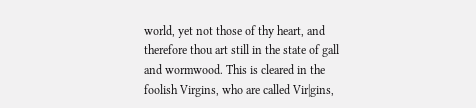world, yet not those of thy heart, and therefore thou art still in the state of gall and wormwood. This is cleared in the foolish Virgins, who are called Vir∣gins,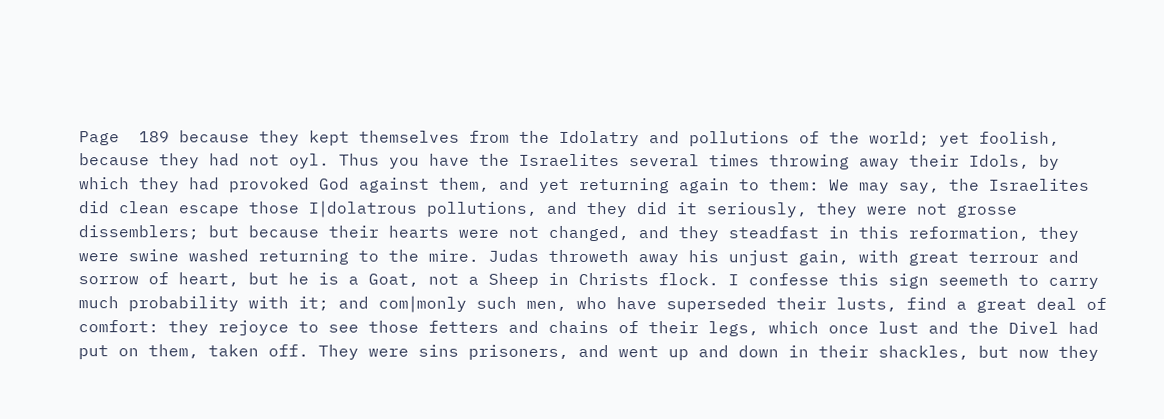Page  189 because they kept themselves from the Idolatry and pollutions of the world; yet foolish, because they had not oyl. Thus you have the Israelites several times throwing away their Idols, by which they had provoked God against them, and yet returning again to them: We may say, the Israelites did clean escape those I∣dolatrous pollutions, and they did it seriously, they were not grosse dissemblers; but because their hearts were not changed, and they steadfast in this reformation, they were swine washed returning to the mire. Judas throweth away his unjust gain, with great terrour and sorrow of heart, but he is a Goat, not a Sheep in Christs flock. I confesse this sign seemeth to carry much probability with it; and com∣monly such men, who have superseded their lusts, find a great deal of comfort: they rejoyce to see those fetters and chains of their legs, which once lust and the Divel had put on them, taken off. They were sins prisoners, and went up and down in their shackles, but now they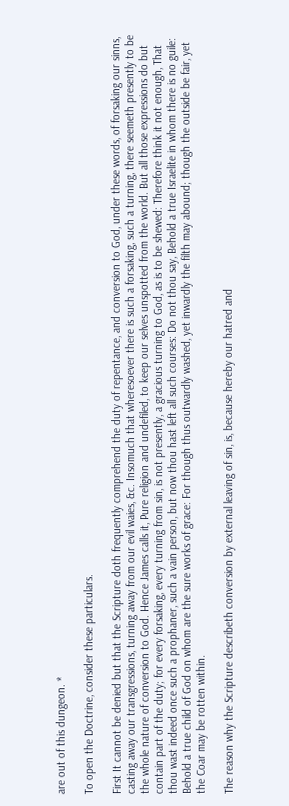are out of this dungeon. *

To open the Doctrine, consider these particulars.

First It cannot be denied but that the Scripture doth frequently comprehend the duty of repentance, and conversion to God, under these words, of forsaking our sinns, casting away our transgressions, turning away from our evil waies, &c. Insomuch that wheresoever there is such a forsaking, such a turning, there seemeth presently to be the whole nature of conversion to God. Hence James calls it, Pure religion and undefiled, to keep our selves unspotted from the world. But all those expressions do but contain part of the duty; for every forsaking, every turning from sin, is not presently, a gracious turning to God, as is to be shewed: Therefore think it not enough, That thou wast indeed once such a prophaner, such a vain person, but now thou hast left all such courses: Do not thou say, Behold a true Israelite in whom there is no guile: Behold a true child of God on whom are the sure works of grace: For though thus outwardly washed, yet inwardly the filth may abound; though the outside be fair, yet the Coar may be rotten within.

The reason why the Scripture describeth conversion by external leaving of sin, is, because hereby our hatred and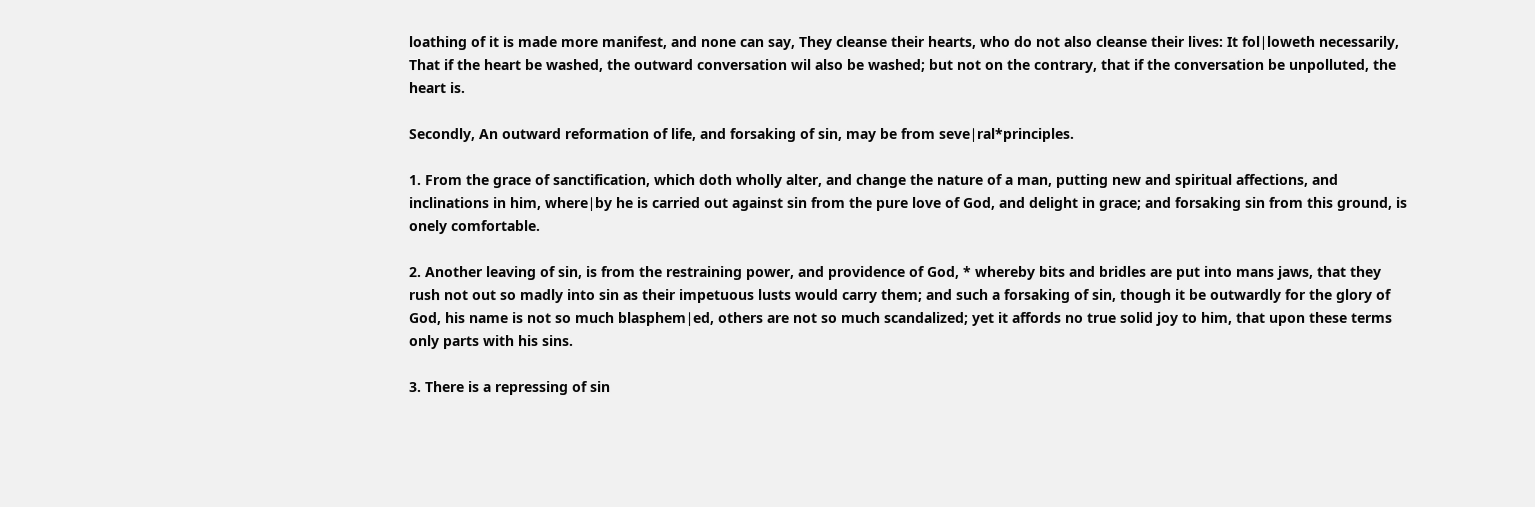loathing of it is made more manifest, and none can say, They cleanse their hearts, who do not also cleanse their lives: It fol∣loweth necessarily, That if the heart be washed, the outward conversation wil also be washed; but not on the contrary, that if the conversation be unpolluted, the heart is.

Secondly, An outward reformation of life, and forsaking of sin, may be from seve∣ral*principles.

1. From the grace of sanctification, which doth wholly alter, and change the nature of a man, putting new and spiritual affections, and inclinations in him, where∣by he is carried out against sin from the pure love of God, and delight in grace; and forsaking sin from this ground, is onely comfortable.

2. Another leaving of sin, is from the restraining power, and providence of God, * whereby bits and bridles are put into mans jaws, that they rush not out so madly into sin as their impetuous lusts would carry them; and such a forsaking of sin, though it be outwardly for the glory of God, his name is not so much blasphem∣ed, others are not so much scandalized; yet it affords no true solid joy to him, that upon these terms only parts with his sins.

3. There is a repressing of sin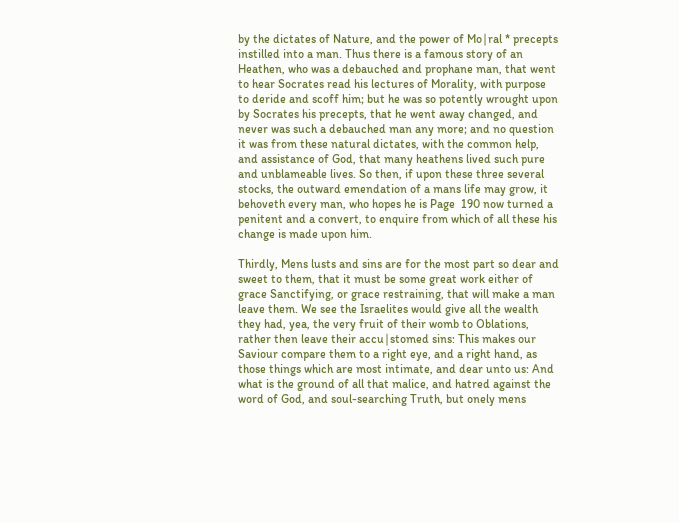by the dictates of Nature, and the power of Mo∣ral * precepts instilled into a man. Thus there is a famous story of an Heathen, who was a debauched and prophane man, that went to hear Socrates read his lectures of Morality, with purpose to deride and scoff him; but he was so potently wrought upon by Socrates his precepts, that he went away changed, and never was such a debauched man any more; and no question it was from these natural dictates, with the common help, and assistance of God, that many heathens lived such pure and unblameable lives. So then, if upon these three several stocks, the outward emendation of a mans life may grow, it behoveth every man, who hopes he is Page  190 now turned a penitent and a convert, to enquire from which of all these his change is made upon him.

Thirdly, Mens lusts and sins are for the most part so dear and sweet to them, that it must be some great work either of grace Sanctifying, or grace restraining, that will make a man leave them. We see the Israelites would give all the wealth they had, yea, the very fruit of their womb to Oblations, rather then leave their accu∣stomed sins: This makes our Saviour compare them to a right eye, and a right hand, as those things which are most intimate, and dear unto us: And what is the ground of all that malice, and hatred against the word of God, and soul-searching Truth, but onely mens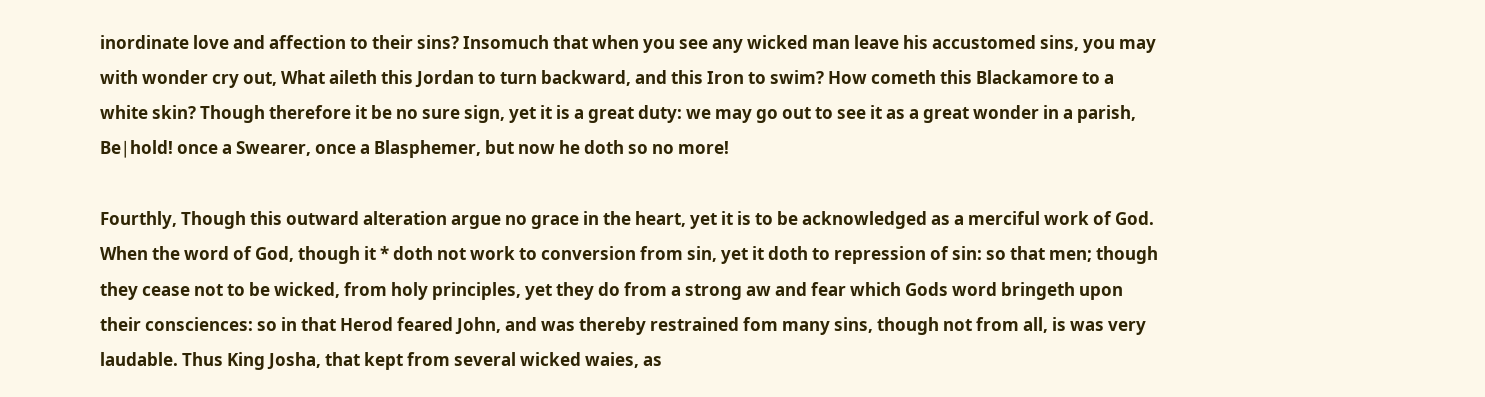inordinate love and affection to their sins? Insomuch that when you see any wicked man leave his accustomed sins, you may with wonder cry out, What aileth this Jordan to turn backward, and this Iron to swim? How cometh this Blackamore to a white skin? Though therefore it be no sure sign, yet it is a great duty: we may go out to see it as a great wonder in a parish, Be∣hold! once a Swearer, once a Blasphemer, but now he doth so no more!

Fourthly, Though this outward alteration argue no grace in the heart, yet it is to be acknowledged as a merciful work of God. When the word of God, though it * doth not work to conversion from sin, yet it doth to repression of sin: so that men; though they cease not to be wicked, from holy principles, yet they do from a strong aw and fear which Gods word bringeth upon their consciences: so in that Herod feared John, and was thereby restrained fom many sins, though not from all, is was very laudable. Thus King Josha, that kept from several wicked waies, as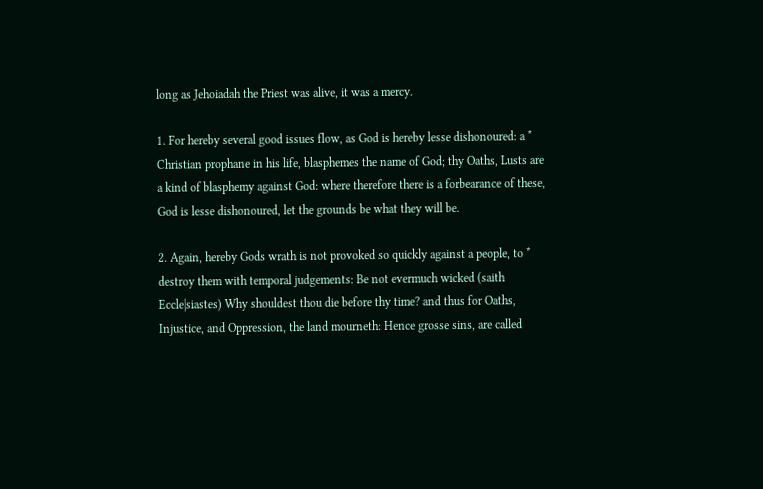long as Jehoiadah the Priest was alive, it was a mercy.

1. For hereby several good issues flow, as God is hereby lesse dishonoured: a * Christian prophane in his life, blasphemes the name of God; thy Oaths, Lusts are a kind of blasphemy against God: where therefore there is a forbearance of these, God is lesse dishonoured, let the grounds be what they will be.

2. Again, hereby Gods wrath is not provoked so quickly against a people, to * destroy them with temporal judgements: Be not evermuch wicked (saith Eccle∣siastes) Why shouldest thou die before thy time? and thus for Oaths, Injustice, and Oppression, the land mourneth: Hence grosse sins, are called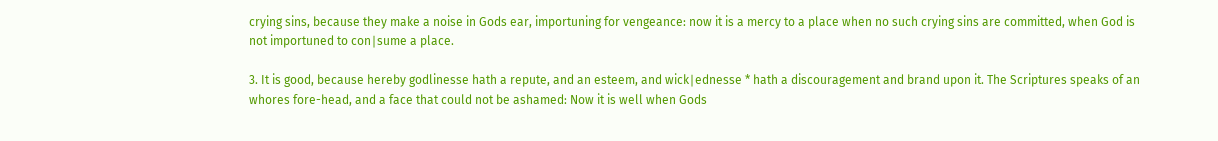crying sins, because they make a noise in Gods ear, importuning for vengeance: now it is a mercy to a place when no such crying sins are committed, when God is not importuned to con∣sume a place.

3. It is good, because hereby godlinesse hath a repute, and an esteem, and wick∣ednesse * hath a discouragement and brand upon it. The Scriptures speaks of an whores fore-head, and a face that could not be ashamed: Now it is well when Gods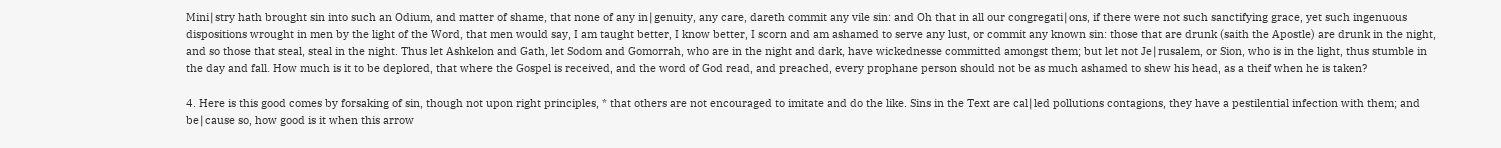Mini∣stry hath brought sin into such an Odium, and matter of shame, that none of any in∣genuity, any care, dareth commit any vile sin: and Oh that in all our congregati∣ons, if there were not such sanctifying grace, yet such ingenuous dispositions wrought in men by the light of the Word, that men would say, I am taught better, I know better, I scorn and am ashamed to serve any lust, or commit any known sin: those that are drunk (saith the Apostle) are drunk in the night, and so those that steal, steal in the night. Thus let Ashkelon and Gath, let Sodom and Gomorrah, who are in the night and dark, have wickednesse committed amongst them; but let not Je∣rusalem, or Sion, who is in the light, thus stumble in the day and fall. How much is it to be deplored, that where the Gospel is received, and the word of God read, and preached, every prophane person should not be as much ashamed to shew his head, as a theif when he is taken?

4. Here is this good comes by forsaking of sin, though not upon right principles, * that others are not encouraged to imitate and do the like. Sins in the Text are cal∣led pollutions contagions, they have a pestilential infection with them; and be∣cause so, how good is it when this arrow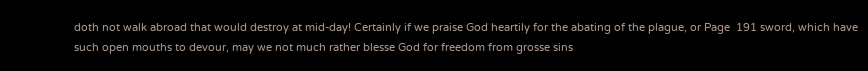doth not walk abroad that would destroy at mid-day! Certainly if we praise God heartily for the abating of the plague, or Page  191 sword, which have such open mouths to devour, may we not much rather blesse God for freedom from grosse sins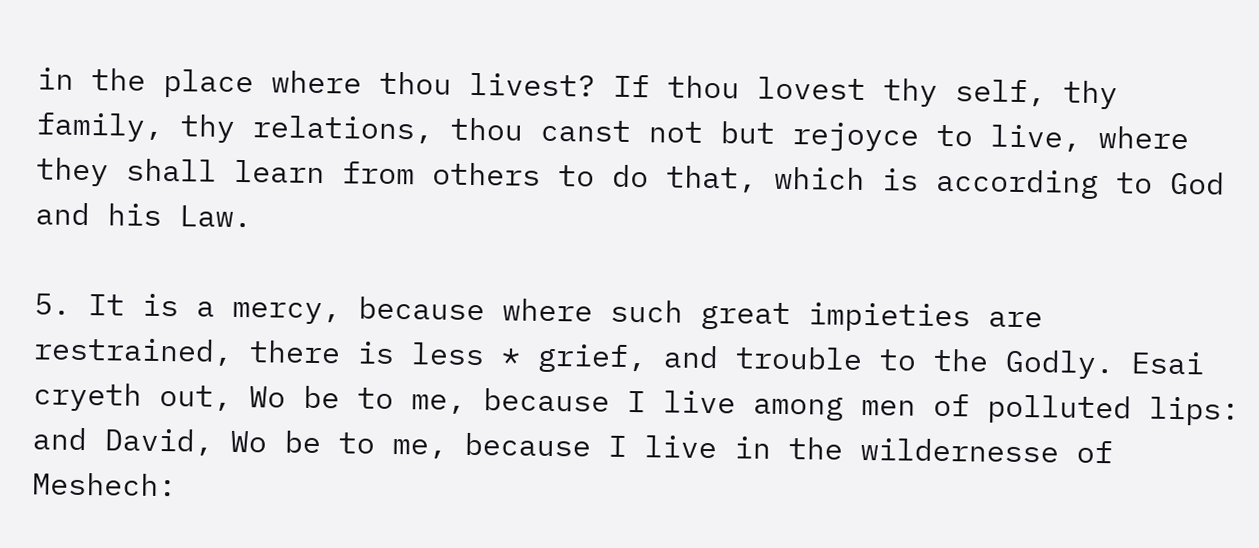in the place where thou livest? If thou lovest thy self, thy family, thy relations, thou canst not but rejoyce to live, where they shall learn from others to do that, which is according to God and his Law.

5. It is a mercy, because where such great impieties are restrained, there is less * grief, and trouble to the Godly. Esai cryeth out, Wo be to me, because I live among men of polluted lips: and David, Wo be to me, because I live in the wildernesse of Meshech: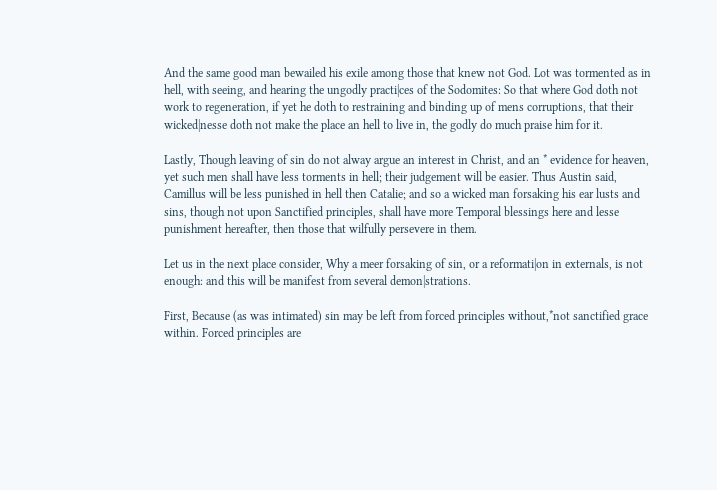And the same good man bewailed his exile among those that knew not God. Lot was tormented as in hell, with seeing, and hearing the ungodly practi∣ces of the Sodomites: So that where God doth not work to regeneration, if yet he doth to restraining and binding up of mens corruptions, that their wicked∣nesse doth not make the place an hell to live in, the godly do much praise him for it.

Lastly, Though leaving of sin do not alway argue an interest in Christ, and an * evidence for heaven, yet such men shall have less torments in hell; their judgement will be easier. Thus Austin said, Camillus will be less punished in hell then Catalie; and so a wicked man forsaking his ear lusts and sins, though not upon Sanctified principles, shall have more Temporal blessings here and lesse punishment hereafter, then those that wilfully persevere in them.

Let us in the next place consider, Why a meer forsaking of sin, or a reformati∣on in externals, is not enough: and this will be manifest from several demon∣strations.

First, Because (as was intimated) sin may be left from forced principles without,*not sanctified grace within. Forced principles are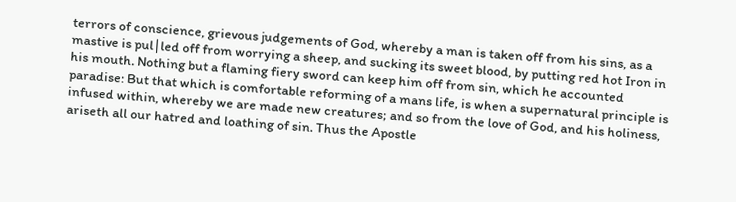terrors of conscience, grievous judgements of God, whereby a man is taken off from his sins, as a mastive is pul∣led off from worrying a sheep, and sucking its sweet blood, by putting red hot Iron in his mouth. Nothing but a flaming fiery sword can keep him off from sin, which he accounted paradise: But that which is comfortable reforming of a mans life, is when a supernatural principle is infused within, whereby we are made new creatures; and so from the love of God, and his holiness, ariseth all our hatred and loathing of sin. Thus the Apostle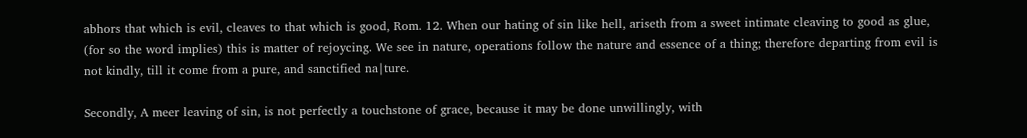abhors that which is evil, cleaves to that which is good, Rom. 12. When our hating of sin like hell, ariseth from a sweet intimate cleaving to good as glue, (for so the word implies) this is matter of rejoycing. We see in nature, operations follow the nature and essence of a thing; therefore departing from evil is not kindly, till it come from a pure, and sanctified na∣ture.

Secondly, A meer leaving of sin, is not perfectly a touchstone of grace, because it may be done unwillingly, with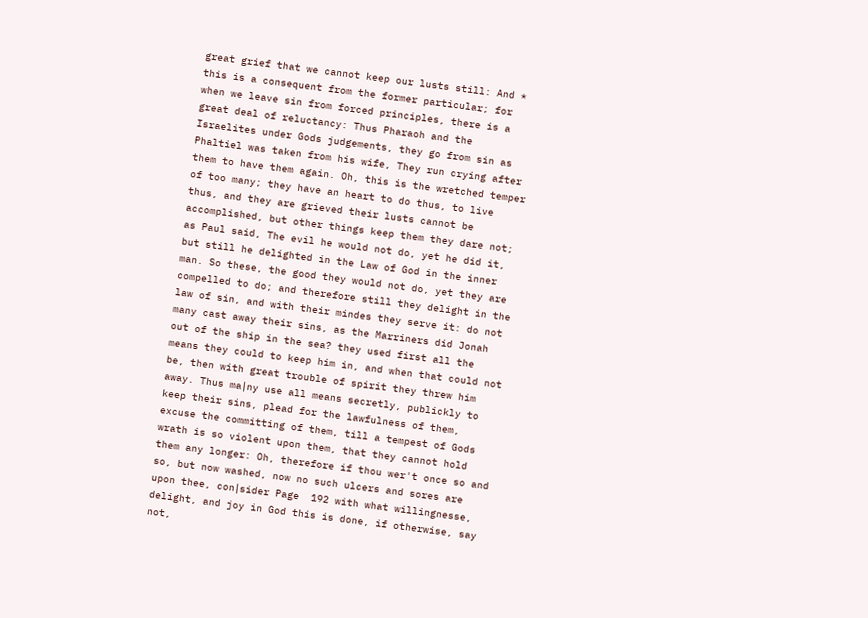great grief that we cannot keep our lusts still: And * this is a consequent from the former particular; for when we leave sin from forced principles, there is a great deal of reluctancy: Thus Pharaoh and the Israelites under Gods judgements, they go from sin as Phaltiel was taken from his wife, They run crying after them to have them again. Oh, this is the wretched temper of too many; they have an heart to do thus, to live thus, and they are grieved their lusts cannot be accomplished, but other things keep them they dare not; as Paul said, The evil he would not do, yet he did it, but still he delighted in the Law of God in the inner man. So these, the good they would not do, yet they are compelled to do; and therefore still they delight in the law of sin, and with their mindes they serve it: do not many cast away their sins, as the Marriners did Jonah out of the ship in the sea? they used first all the means they could to keep him in, and when that could not be, then with great trouble of spirit they threw him away. Thus ma∣ny use all means secretly, publickly to keep their sins, plead for the lawfulness of them, excuse the committing of them, till a tempest of Gods wrath is so violent upon them, that they cannot hold them any longer: Oh, therefore if thou wer't once so and so, but now washed, now no such ulcers and sores are upon thee, con∣sider Page  192 with what willingnesse, delight, and joy in God this is done, if otherwise, say not,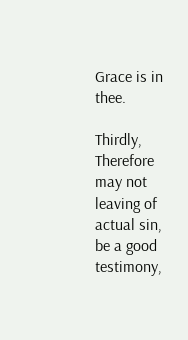Grace is in thee.

Thirdly, Therefore may not leaving of actual sin, be a good testimony,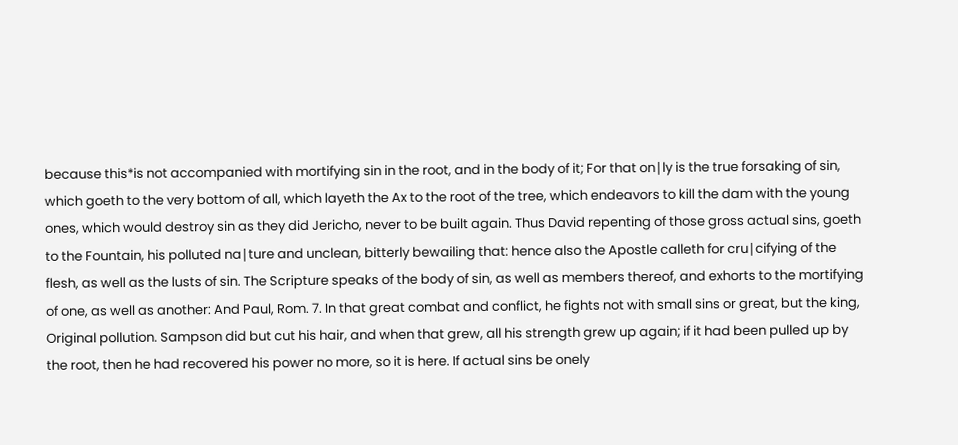because this*is not accompanied with mortifying sin in the root, and in the body of it; For that on∣ly is the true forsaking of sin, which goeth to the very bottom of all, which layeth the Ax to the root of the tree, which endeavors to kill the dam with the young ones, which would destroy sin as they did Jericho, never to be built again. Thus David repenting of those gross actual sins, goeth to the Fountain, his polluted na∣ture and unclean, bitterly bewailing that: hence also the Apostle calleth for cru∣cifying of the flesh, as well as the lusts of sin. The Scripture speaks of the body of sin, as well as members thereof, and exhorts to the mortifying of one, as well as another: And Paul, Rom. 7. In that great combat and conflict, he fights not with small sins or great, but the king, Original pollution. Sampson did but cut his hair, and when that grew, all his strength grew up again; if it had been pulled up by the root, then he had recovered his power no more, so it is here. If actual sins be onely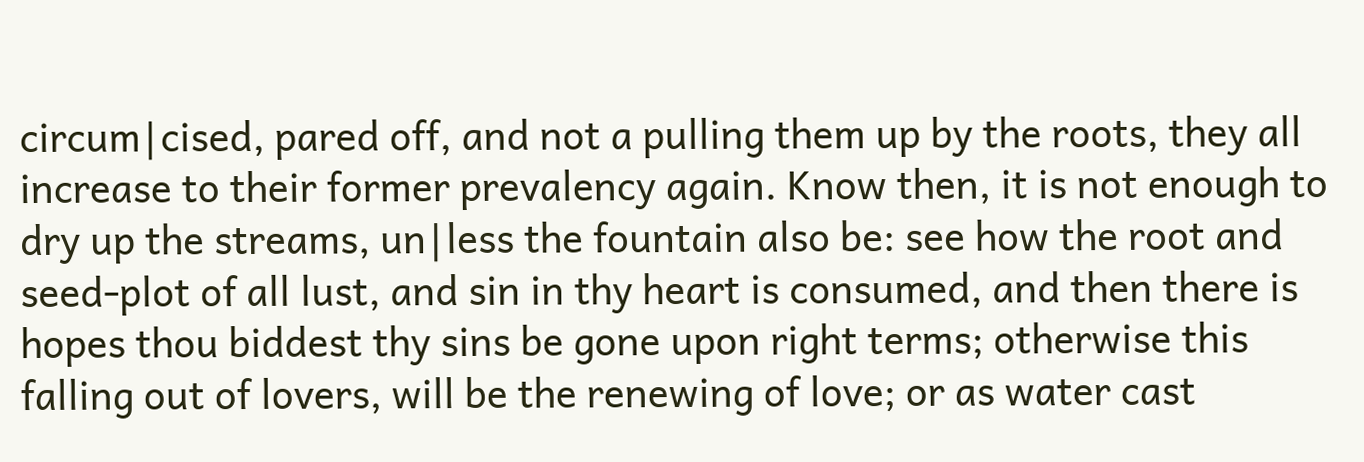circum∣cised, pared off, and not a pulling them up by the roots, they all increase to their former prevalency again. Know then, it is not enough to dry up the streams, un∣less the fountain also be: see how the root and seed-plot of all lust, and sin in thy heart is consumed, and then there is hopes thou biddest thy sins be gone upon right terms; otherwise this falling out of lovers, will be the renewing of love; or as water cast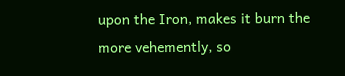upon the Iron, makes it burn the more vehemently, so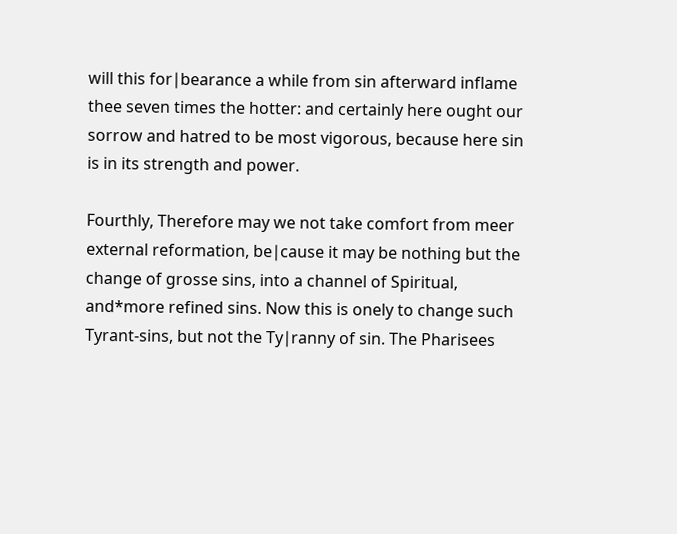will this for∣bearance a while from sin afterward inflame thee seven times the hotter: and certainly here ought our sorrow and hatred to be most vigorous, because here sin is in its strength and power.

Fourthly, Therefore may we not take comfort from meer external reformation, be∣cause it may be nothing but the change of grosse sins, into a channel of Spiritual, and*more refined sins. Now this is onely to change such Tyrant-sins, but not the Ty∣ranny of sin. The Pharisees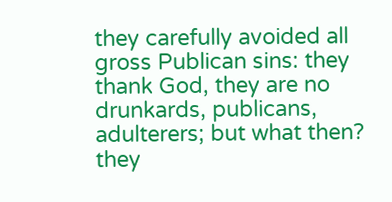they carefully avoided all gross Publican sins: they thank God, they are no drunkards, publicans, adulterers; but what then? they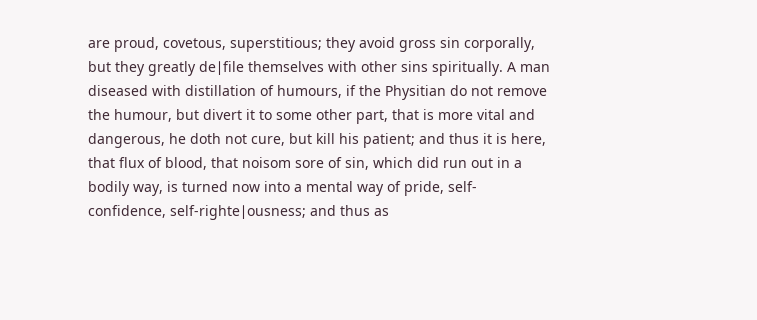are proud, covetous, superstitious; they avoid gross sin corporally, but they greatly de∣file themselves with other sins spiritually. A man diseased with distillation of humours, if the Physitian do not remove the humour, but divert it to some other part, that is more vital and dangerous, he doth not cure, but kill his patient; and thus it is here, that flux of blood, that noisom sore of sin, which did run out in a bodily way, is turned now into a mental way of pride, self-confidence, self-righte∣ousness; and thus as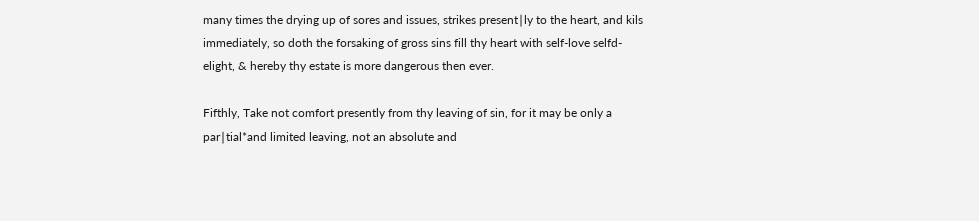many times the drying up of sores and issues, strikes present∣ly to the heart, and kils immediately, so doth the forsaking of gross sins fill thy heart with self-love selfd-elight, & hereby thy estate is more dangerous then ever.

Fifthly, Take not comfort presently from thy leaving of sin, for it may be only a par∣tial*and limited leaving, not an absolute and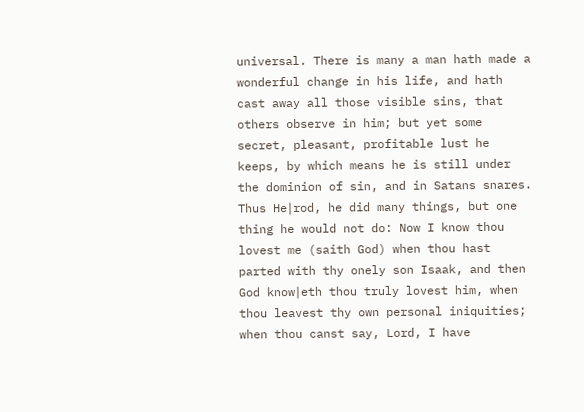universal. There is many a man hath made a wonderful change in his life, and hath cast away all those visible sins, that others observe in him; but yet some secret, pleasant, profitable lust he keeps, by which means he is still under the dominion of sin, and in Satans snares. Thus He∣rod, he did many things, but one thing he would not do: Now I know thou lovest me (saith God) when thou hast parted with thy onely son Isaak, and then God know∣eth thou truly lovest him, when thou leavest thy own personal iniquities; when thou canst say, Lord, I have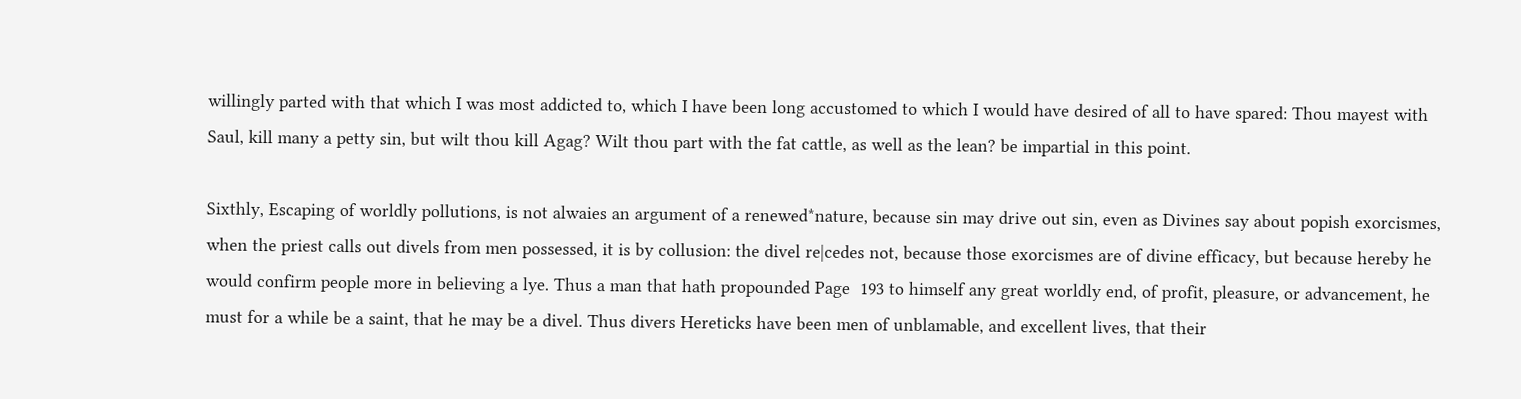willingly parted with that which I was most addicted to, which I have been long accustomed to which I would have desired of all to have spared: Thou mayest with Saul, kill many a petty sin, but wilt thou kill Agag? Wilt thou part with the fat cattle, as well as the lean? be impartial in this point.

Sixthly, Escaping of worldly pollutions, is not alwaies an argument of a renewed*nature, because sin may drive out sin, even as Divines say about popish exorcismes, when the priest calls out divels from men possessed, it is by collusion: the divel re∣cedes not, because those exorcismes are of divine efficacy, but because hereby he would confirm people more in believing a lye. Thus a man that hath propounded Page  193 to himself any great worldly end, of profit, pleasure, or advancement, he must for a while be a saint, that he may be a divel. Thus divers Hereticks have been men of unblamable, and excellent lives, that their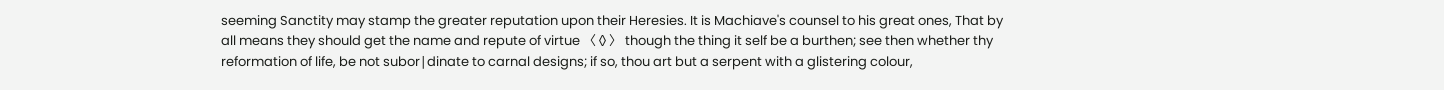seeming Sanctity may stamp the greater reputation upon their Heresies. It is Machiave's counsel to his great ones, That by all means they should get the name and repute of virtue 〈◊〉 though the thing it self be a burthen; see then whether thy reformation of life, be not subor∣dinate to carnal designs; if so, thou art but a serpent with a glistering colour,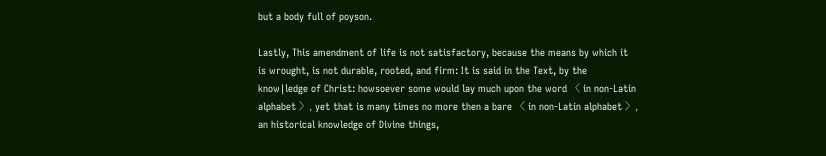but a body full of poyson.

Lastly, This amendment of life is not satisfactory, because the means by which it is wrought, is not durable, rooted, and firm: It is said in the Text, by the know∣ledge of Christ: howsoever some would lay much upon the word 〈 in non-Latin alphabet 〉, yet that is many times no more then a bare 〈 in non-Latin alphabet 〉, an historical knowledge of Divine things,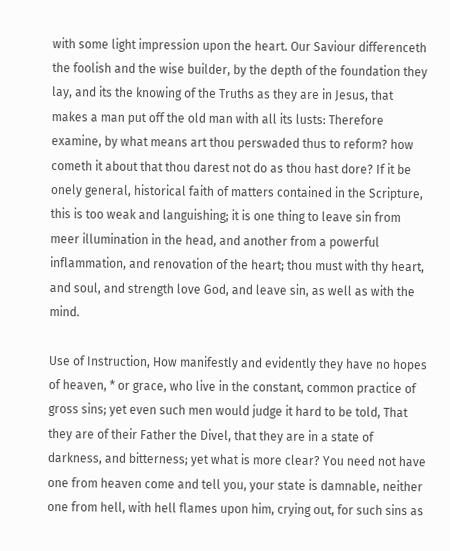with some light impression upon the heart. Our Saviour differenceth the foolish and the wise builder, by the depth of the foundation they lay, and its the knowing of the Truths as they are in Jesus, that makes a man put off the old man with all its lusts: Therefore examine, by what means art thou perswaded thus to reform? how cometh it about that thou darest not do as thou hast dore? If it be onely general, historical faith of matters contained in the Scripture, this is too weak and languishing; it is one thing to leave sin from meer illumination in the head, and another from a powerful inflammation, and renovation of the heart; thou must with thy heart, and soul, and strength love God, and leave sin, as well as with the mind.

Use of Instruction, How manifestly and evidently they have no hopes of heaven, * or grace, who live in the constant, common practice of gross sins; yet even such men would judge it hard to be told, That they are of their Father the Divel, that they are in a state of darkness, and bitterness; yet what is more clear? You need not have one from heaven come and tell you, your state is damnable, neither one from hell, with hell flames upon him, crying out, for such sins as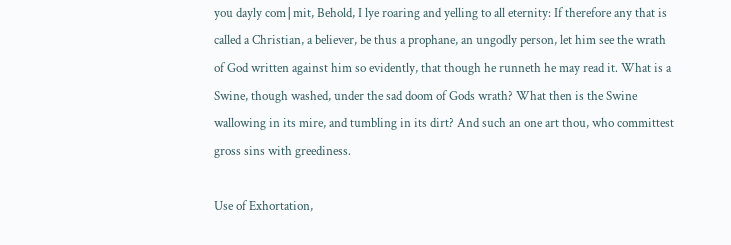you dayly com∣mit, Behold, I lye roaring and yelling to all eternity: If therefore any that is called a Christian, a believer, be thus a prophane, an ungodly person, let him see the wrath of God written against him so evidently, that though he runneth he may read it. What is a Swine, though washed, under the sad doom of Gods wrath? What then is the Swine wallowing in its mire, and tumbling in its dirt? And such an one art thou, who committest gross sins with greediness.

Use of Exhortation,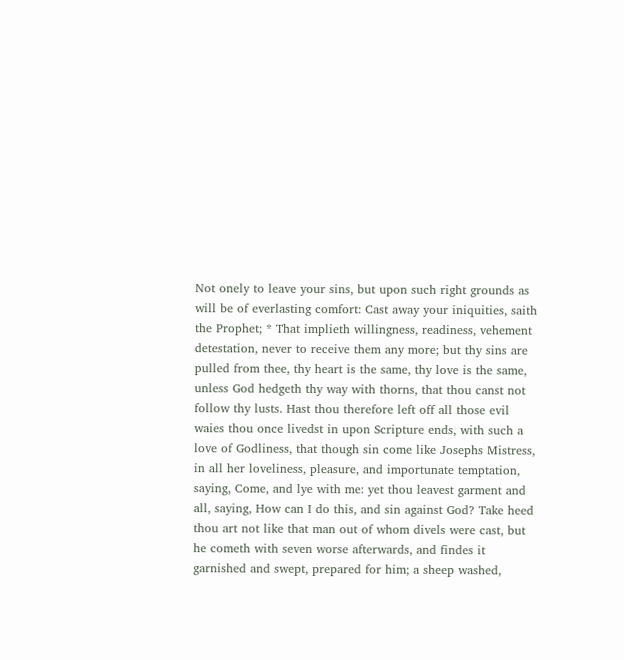Not onely to leave your sins, but upon such right grounds as will be of everlasting comfort: Cast away your iniquities, saith the Prophet; * That implieth willingness, readiness, vehement detestation, never to receive them any more; but thy sins are pulled from thee, thy heart is the same, thy love is the same, unless God hedgeth thy way with thorns, that thou canst not follow thy lusts. Hast thou therefore left off all those evil waies thou once livedst in upon Scripture ends, with such a love of Godliness, that though sin come like Josephs Mistress, in all her loveliness, pleasure, and importunate temptation, saying, Come, and lye with me: yet thou leavest garment and all, saying, How can I do this, and sin against God? Take heed thou art not like that man out of whom divels were cast, but he cometh with seven worse afterwards, and findes it garnished and swept, prepared for him; a sheep washed,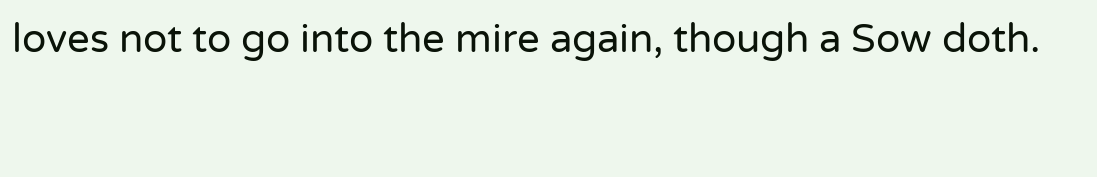loves not to go into the mire again, though a Sow doth.